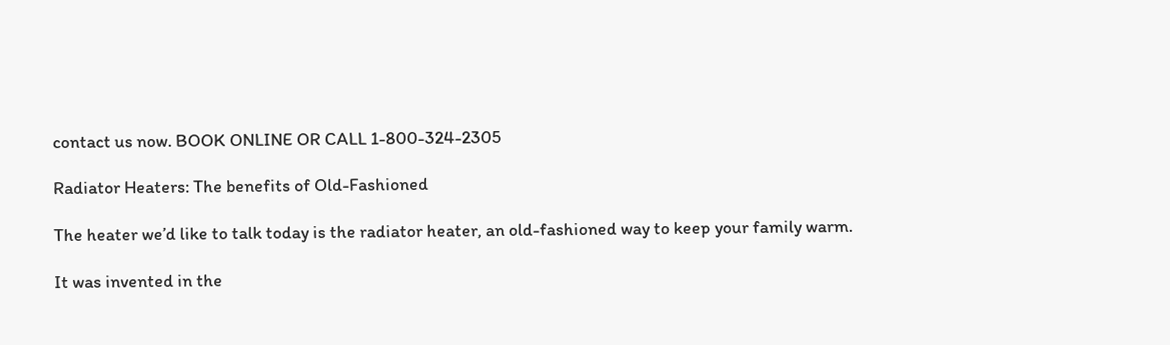contact us now. BOOK ONLINE OR CALL 1-800-324-2305

Radiator Heaters: The benefits of Old-Fashioned

The heater we’d like to talk today is the radiator heater, an old-fashioned way to keep your family warm.

It was invented in the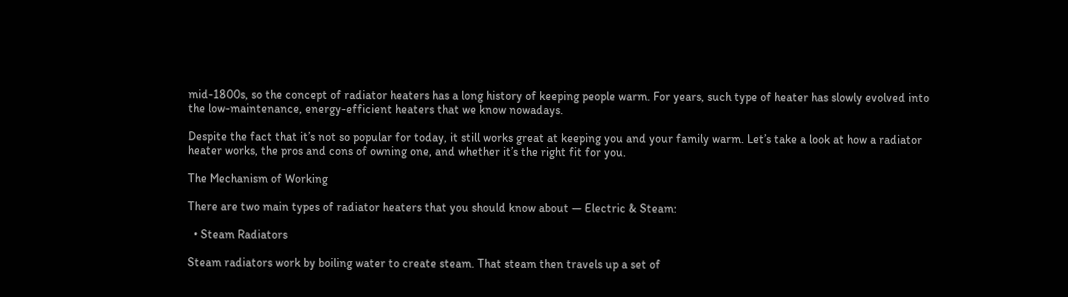mid-1800s, so the concept of radiator heaters has a long history of keeping people warm. For years, such type of heater has slowly evolved into the low-maintenance, energy-efficient heaters that we know nowadays.

Despite the fact that it’s not so popular for today, it still works great at keeping you and your family warm. Let’s take a look at how a radiator heater works, the pros and cons of owning one, and whether it’s the right fit for you.

The Mechanism of Working

There are two main types of radiator heaters that you should know about — Electric & Steam:

  • Steam Radiators

Steam radiators work by boiling water to create steam. That steam then travels up a set of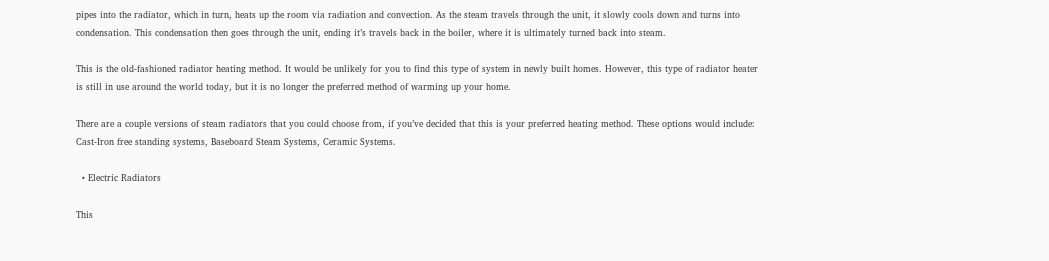pipes into the radiator, which in turn, heats up the room via radiation and convection. As the steam travels through the unit, it slowly cools down and turns into condensation. This condensation then goes through the unit, ending it’s travels back in the boiler, where it is ultimately turned back into steam.

This is the old-fashioned radiator heating method. It would be unlikely for you to find this type of system in newly built homes. However, this type of radiator heater is still in use around the world today, but it is no longer the preferred method of warming up your home.

There are a couple versions of steam radiators that you could choose from, if you’ve decided that this is your preferred heating method. These options would include: Cast-Iron free standing systems, Baseboard Steam Systems, Ceramic Systems.

  • Electric Radiators

This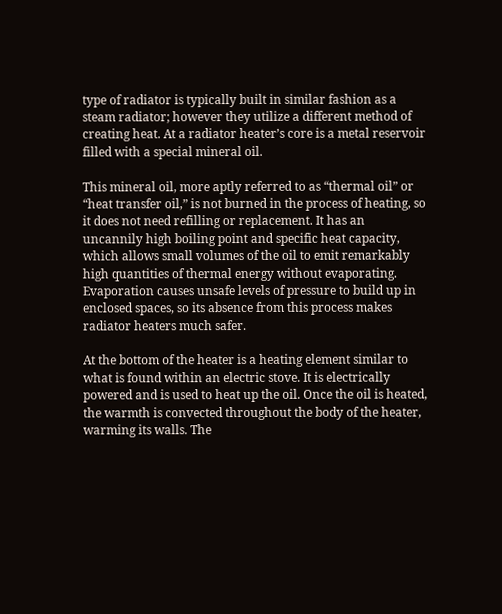type of radiator is typically built in similar fashion as a steam radiator; however they utilize a different method of creating heat. At a radiator heater’s core is a metal reservoir filled with a special mineral oil.

This mineral oil, more aptly referred to as “thermal oil” or “heat transfer oil,” is not burned in the process of heating, so it does not need refilling or replacement. It has an uncannily high boiling point and specific heat capacity, which allows small volumes of the oil to emit remarkably high quantities of thermal energy without evaporating. Evaporation causes unsafe levels of pressure to build up in enclosed spaces, so its absence from this process makes radiator heaters much safer.

At the bottom of the heater is a heating element similar to what is found within an electric stove. It is electrically powered and is used to heat up the oil. Once the oil is heated, the warmth is convected throughout the body of the heater, warming its walls. The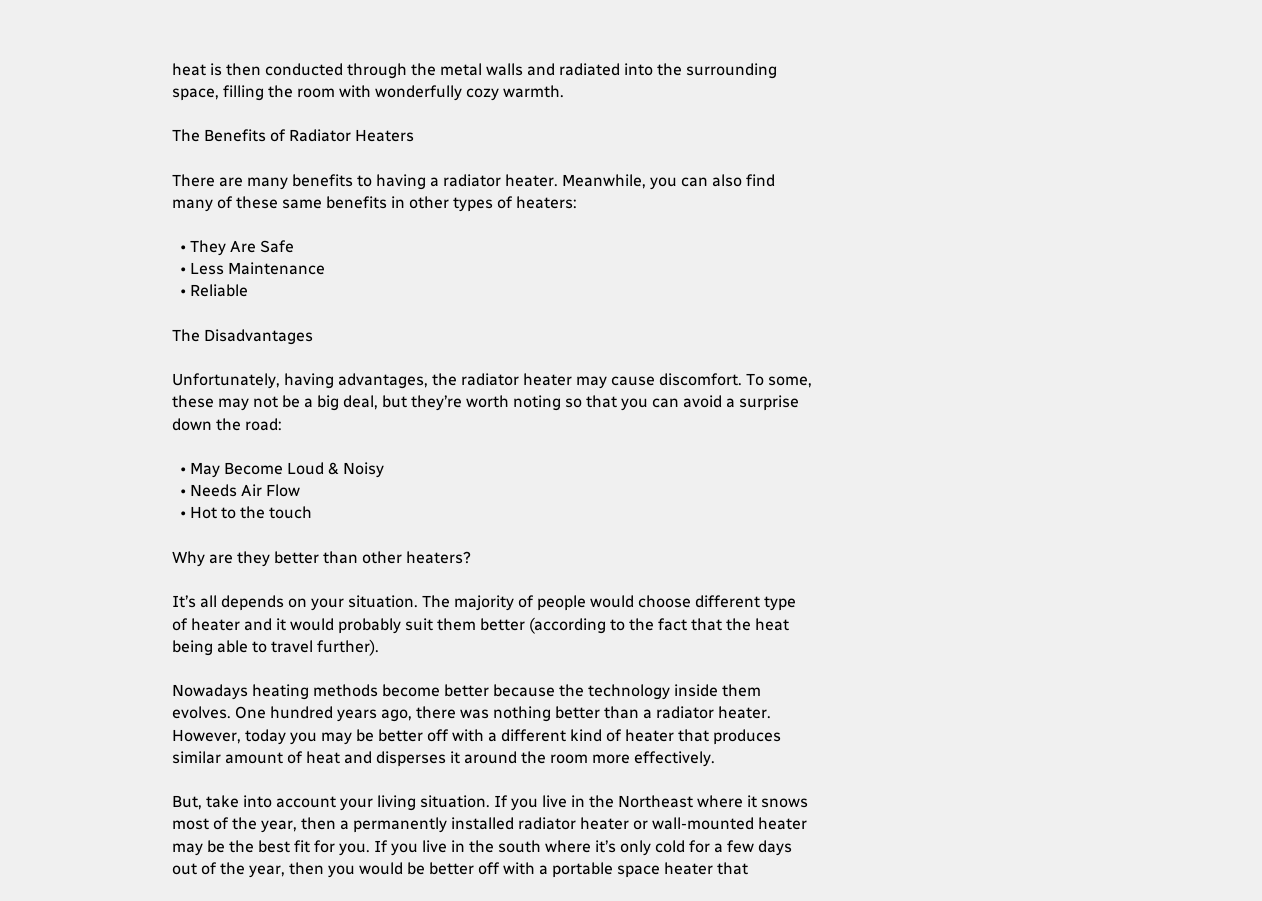heat is then conducted through the metal walls and radiated into the surrounding space, filling the room with wonderfully cozy warmth.

The Benefits of Radiator Heaters

There are many benefits to having a radiator heater. Meanwhile, you can also find many of these same benefits in other types of heaters:

  • They Are Safe
  • Less Maintenance
  • Reliable

The Disadvantages

Unfortunately, having advantages, the radiator heater may cause discomfort. To some, these may not be a big deal, but they’re worth noting so that you can avoid a surprise down the road:

  • May Become Loud & Noisy
  • Needs Air Flow
  • Hot to the touch

Why are they better than other heaters?

It’s all depends on your situation. The majority of people would choose different type of heater and it would probably suit them better (according to the fact that the heat being able to travel further).

Nowadays heating methods become better because the technology inside them evolves. One hundred years ago, there was nothing better than a radiator heater. However, today you may be better off with a different kind of heater that produces similar amount of heat and disperses it around the room more effectively.

But, take into account your living situation. If you live in the Northeast where it snows most of the year, then a permanently installed radiator heater or wall-mounted heater may be the best fit for you. If you live in the south where it’s only cold for a few days out of the year, then you would be better off with a portable space heater that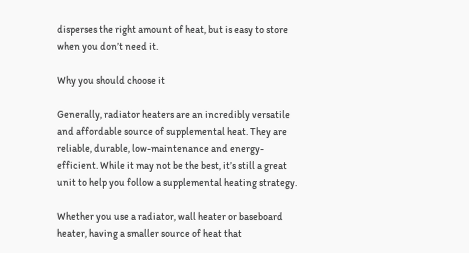disperses the right amount of heat, but is easy to store when you don’t need it.

Why you should choose it

Generally, radiator heaters are an incredibly versatile and affordable source of supplemental heat. They are reliable, durable, low-maintenance and energy-efficient. While it may not be the best, it’s still a great unit to help you follow a supplemental heating strategy.

Whether you use a radiator, wall heater or baseboard heater, having a smaller source of heat that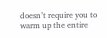doesn’t require you to warm up the entire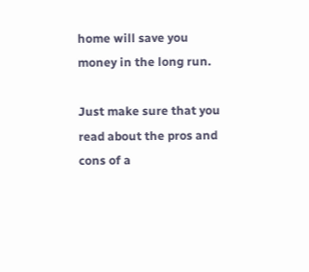home will save you money in the long run.

Just make sure that you read about the pros and cons of a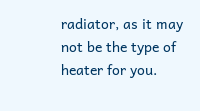radiator, as it may not be the type of heater for you.